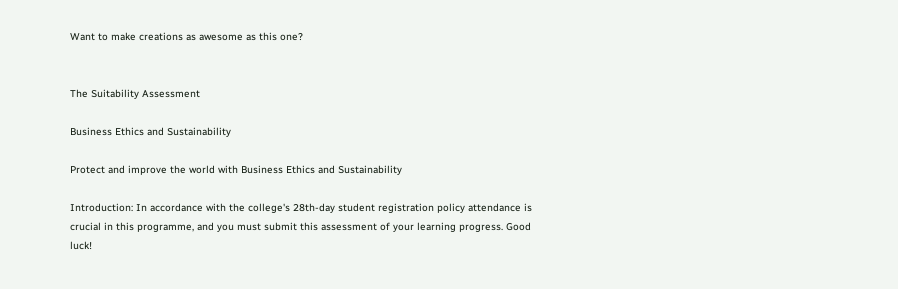Want to make creations as awesome as this one?


The Suitability Assessment

Business Ethics and Sustainability

Protect and improve the world with Business Ethics and Sustainability

Introduction: In accordance with the college's 28th-day student registration policy attendance is crucial in this programme, and you must submit this assessment of your learning progress. Good luck!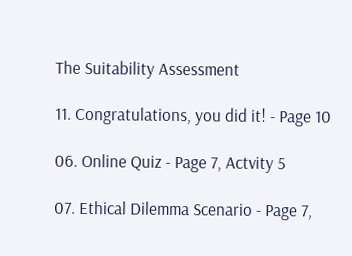The Suitability Assessment

11. Congratulations, you did it! - Page 10

06. Online Quiz - Page 7, Actvity 5

07. Ethical Dilemma Scenario - Page 7,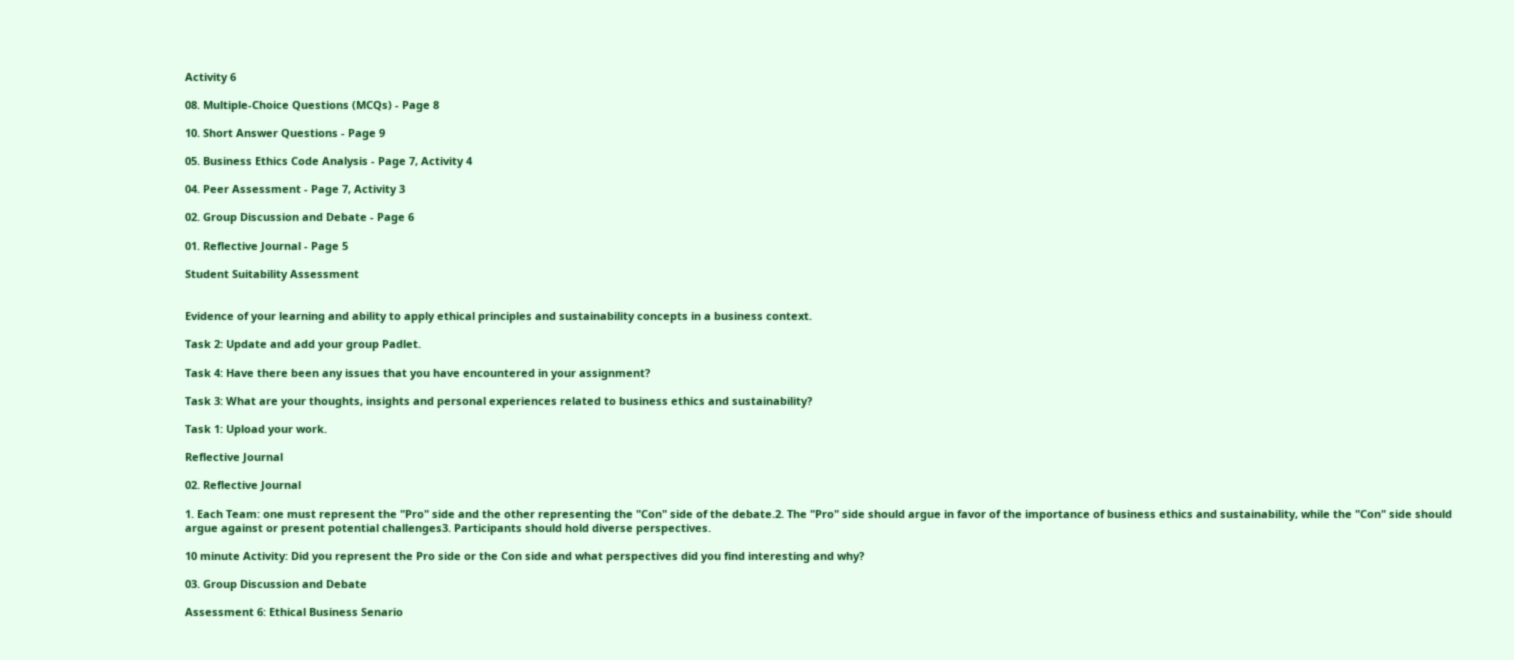Activity 6

08. Multiple-Choice Questions (MCQs) - Page 8

10. Short Answer Questions - Page 9

05. Business Ethics Code Analysis - Page 7, Activity 4

04. Peer Assessment - Page 7, Activity 3

02. Group Discussion and Debate - Page 6

01. Reflective Journal - Page 5

Student Suitability Assessment


Evidence of your learning and ability to apply ethical principles and sustainability concepts in a business context.

Task 2: Update and add your group Padlet.

Task 4: Have there been any issues that you have encountered in your assignment?

Task 3: What are your thoughts, insights and personal experiences related to business ethics and sustainability?

Task 1: Upload your work.

Reflective Journal

02. Reflective Journal

1. Each Team: one must represent the "Pro" side and the other representing the "Con" side of the debate.2. The "Pro" side should argue in favor of the importance of business ethics and sustainability, while the "Con" side should argue against or present potential challenges3. Participants should hold diverse perspectives.

10 minute Activity: Did you represent the Pro side or the Con side and what perspectives did you find interesting and why?

03. Group Discussion and Debate

Assessment 6: Ethical Business Senario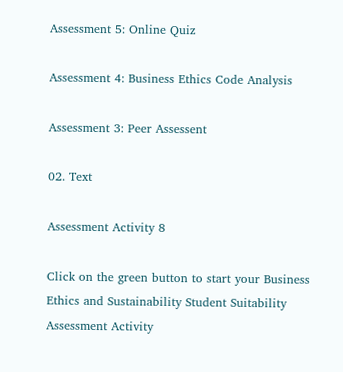Assessment 5: Online Quiz

Assessment 4: Business Ethics Code Analysis

Assessment 3: Peer Assessent

02. Text

Assessment Activity 8

Click on the green button to start your Business Ethics and Sustainability Student Suitability Assessment Activity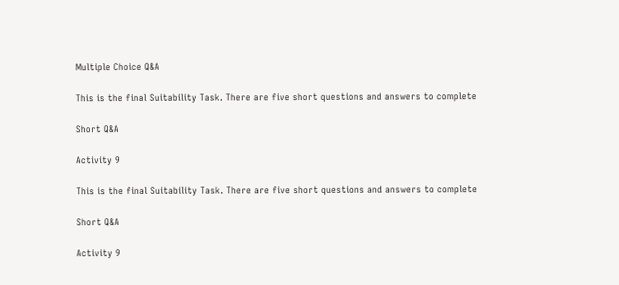Multiple Choice Q&A

This is the final Suitability Task. There are five short questions and answers to complete

Short Q&A

Activity 9

This is the final Suitability Task. There are five short questions and answers to complete

Short Q&A

Activity 9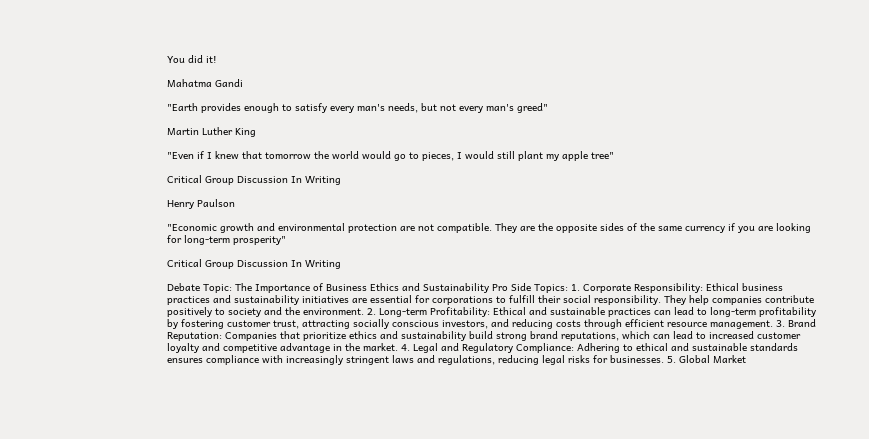You did it!

Mahatma Gandi

"Earth provides enough to satisfy every man's needs, but not every man's greed"

Martin Luther King

"Even if I knew that tomorrow the world would go to pieces, I would still plant my apple tree"

Critical Group Discussion In Writing

Henry Paulson

"Economic growth and environmental protection are not compatible. They are the opposite sides of the same currency if you are looking for long-term prosperity"

Critical Group Discussion In Writing

Debate Topic: The Importance of Business Ethics and Sustainability Pro Side Topics: 1. Corporate Responsibility: Ethical business practices and sustainability initiatives are essential for corporations to fulfill their social responsibility. They help companies contribute positively to society and the environment. 2. Long-term Profitability: Ethical and sustainable practices can lead to long-term profitability by fostering customer trust, attracting socially conscious investors, and reducing costs through efficient resource management. 3. Brand Reputation: Companies that prioritize ethics and sustainability build strong brand reputations, which can lead to increased customer loyalty and competitive advantage in the market. 4. Legal and Regulatory Compliance: Adhering to ethical and sustainable standards ensures compliance with increasingly stringent laws and regulations, reducing legal risks for businesses. 5. Global Market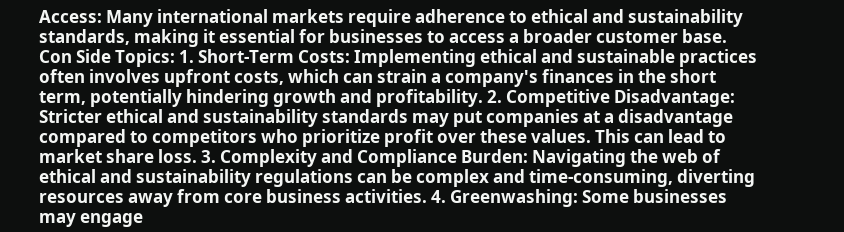Access: Many international markets require adherence to ethical and sustainability standards, making it essential for businesses to access a broader customer base. Con Side Topics: 1. Short-Term Costs: Implementing ethical and sustainable practices often involves upfront costs, which can strain a company's finances in the short term, potentially hindering growth and profitability. 2. Competitive Disadvantage: Stricter ethical and sustainability standards may put companies at a disadvantage compared to competitors who prioritize profit over these values. This can lead to market share loss. 3. Complexity and Compliance Burden: Navigating the web of ethical and sustainability regulations can be complex and time-consuming, diverting resources away from core business activities. 4. Greenwashing: Some businesses may engage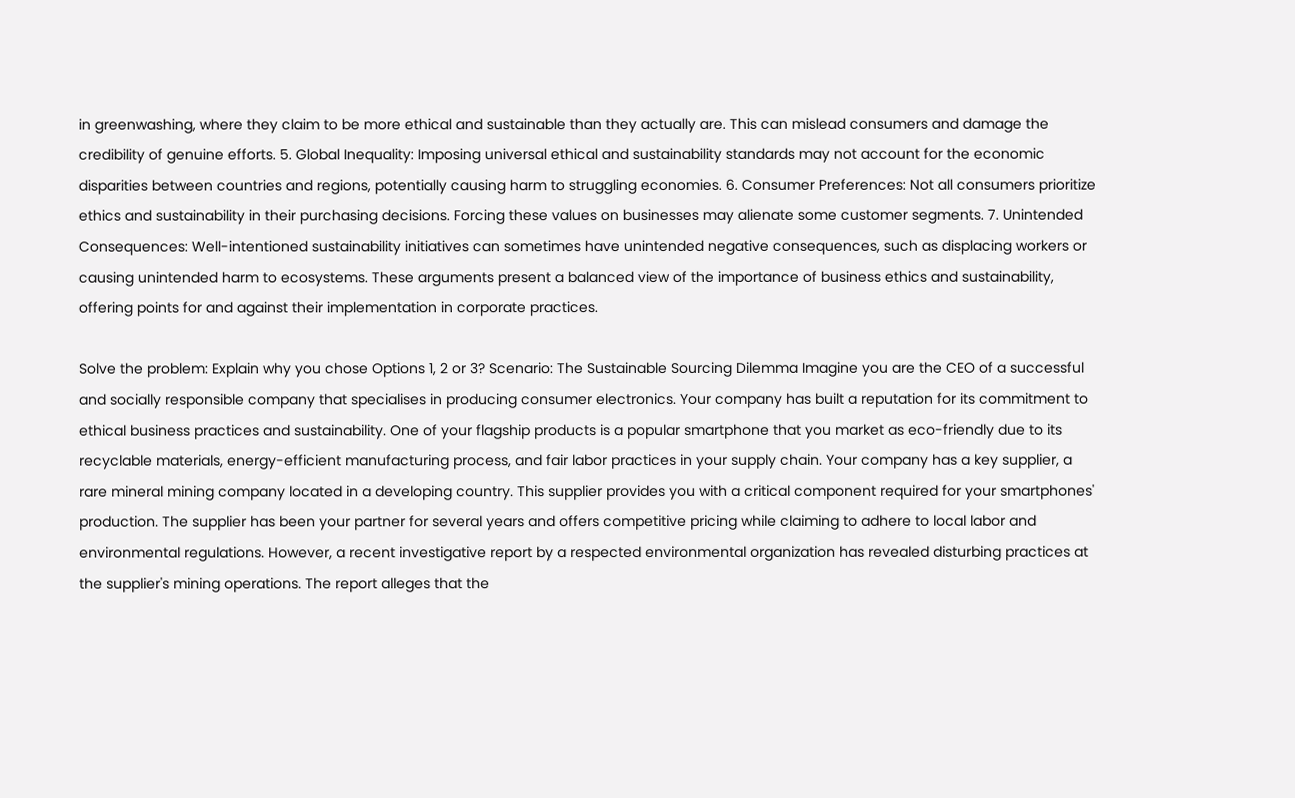in greenwashing, where they claim to be more ethical and sustainable than they actually are. This can mislead consumers and damage the credibility of genuine efforts. 5. Global Inequality: Imposing universal ethical and sustainability standards may not account for the economic disparities between countries and regions, potentially causing harm to struggling economies. 6. Consumer Preferences: Not all consumers prioritize ethics and sustainability in their purchasing decisions. Forcing these values on businesses may alienate some customer segments. 7. Unintended Consequences: Well-intentioned sustainability initiatives can sometimes have unintended negative consequences, such as displacing workers or causing unintended harm to ecosystems. These arguments present a balanced view of the importance of business ethics and sustainability, offering points for and against their implementation in corporate practices.

Solve the problem: Explain why you chose Options 1, 2 or 3? Scenario: The Sustainable Sourcing Dilemma Imagine you are the CEO of a successful and socially responsible company that specialises in producing consumer electronics. Your company has built a reputation for its commitment to ethical business practices and sustainability. One of your flagship products is a popular smartphone that you market as eco-friendly due to its recyclable materials, energy-efficient manufacturing process, and fair labor practices in your supply chain. Your company has a key supplier, a rare mineral mining company located in a developing country. This supplier provides you with a critical component required for your smartphones' production. The supplier has been your partner for several years and offers competitive pricing while claiming to adhere to local labor and environmental regulations. However, a recent investigative report by a respected environmental organization has revealed disturbing practices at the supplier's mining operations. The report alleges that the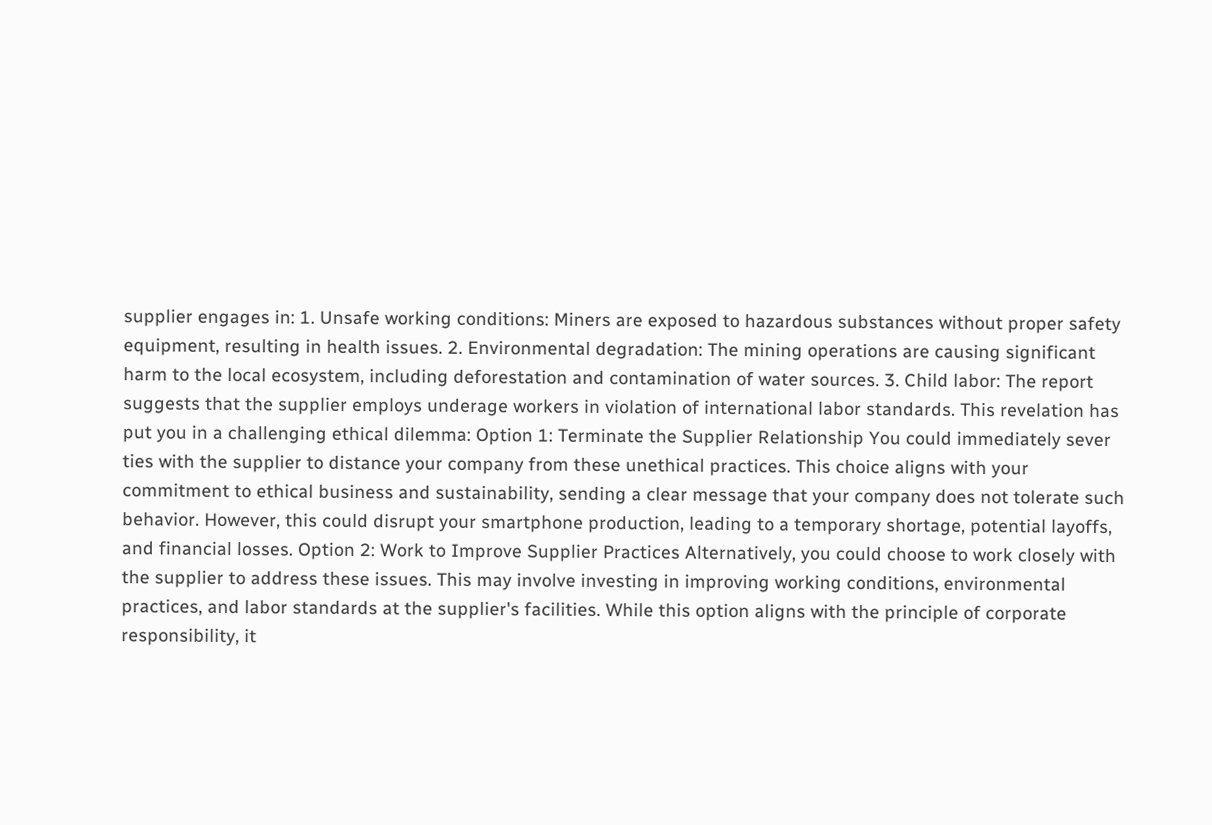supplier engages in: 1. Unsafe working conditions: Miners are exposed to hazardous substances without proper safety equipment, resulting in health issues. 2. Environmental degradation: The mining operations are causing significant harm to the local ecosystem, including deforestation and contamination of water sources. 3. Child labor: The report suggests that the supplier employs underage workers in violation of international labor standards. This revelation has put you in a challenging ethical dilemma: Option 1: Terminate the Supplier Relationship You could immediately sever ties with the supplier to distance your company from these unethical practices. This choice aligns with your commitment to ethical business and sustainability, sending a clear message that your company does not tolerate such behavior. However, this could disrupt your smartphone production, leading to a temporary shortage, potential layoffs, and financial losses. Option 2: Work to Improve Supplier Practices Alternatively, you could choose to work closely with the supplier to address these issues. This may involve investing in improving working conditions, environmental practices, and labor standards at the supplier's facilities. While this option aligns with the principle of corporate responsibility, it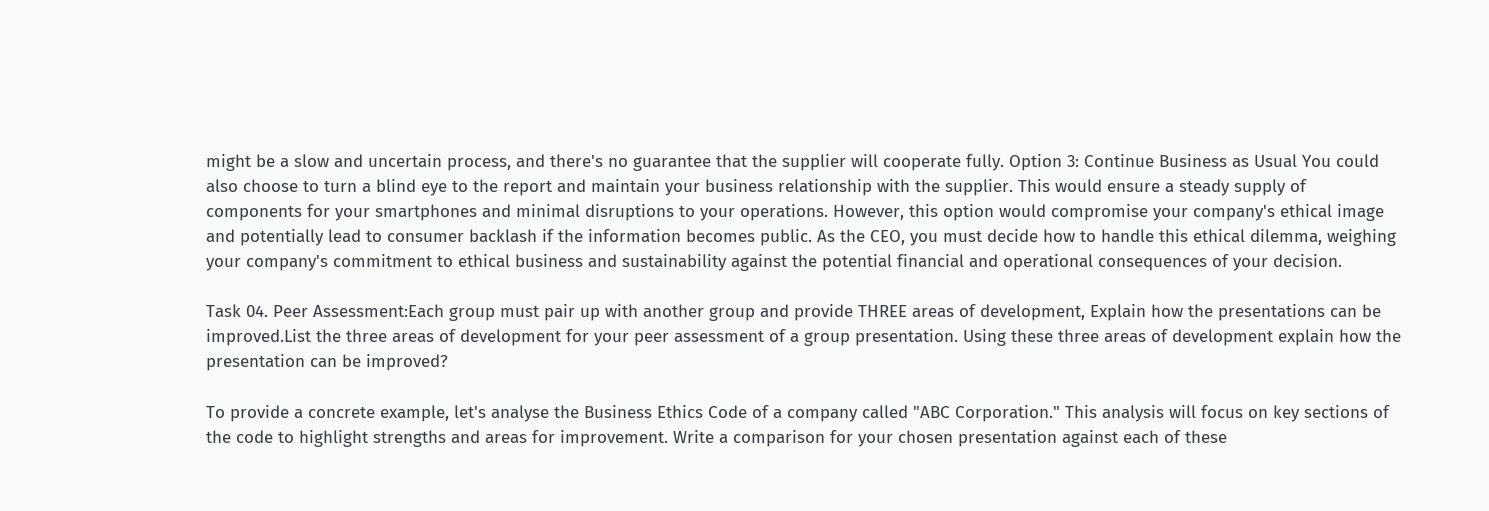might be a slow and uncertain process, and there's no guarantee that the supplier will cooperate fully. Option 3: Continue Business as Usual You could also choose to turn a blind eye to the report and maintain your business relationship with the supplier. This would ensure a steady supply of components for your smartphones and minimal disruptions to your operations. However, this option would compromise your company's ethical image and potentially lead to consumer backlash if the information becomes public. As the CEO, you must decide how to handle this ethical dilemma, weighing your company's commitment to ethical business and sustainability against the potential financial and operational consequences of your decision.

Task 04. Peer Assessment:Each group must pair up with another group and provide THREE areas of development, Explain how the presentations can be improved.List the three areas of development for your peer assessment of a group presentation. Using these three areas of development explain how the presentation can be improved?

To provide a concrete example, let's analyse the Business Ethics Code of a company called "ABC Corporation." This analysis will focus on key sections of the code to highlight strengths and areas for improvement. Write a comparison for your chosen presentation against each of these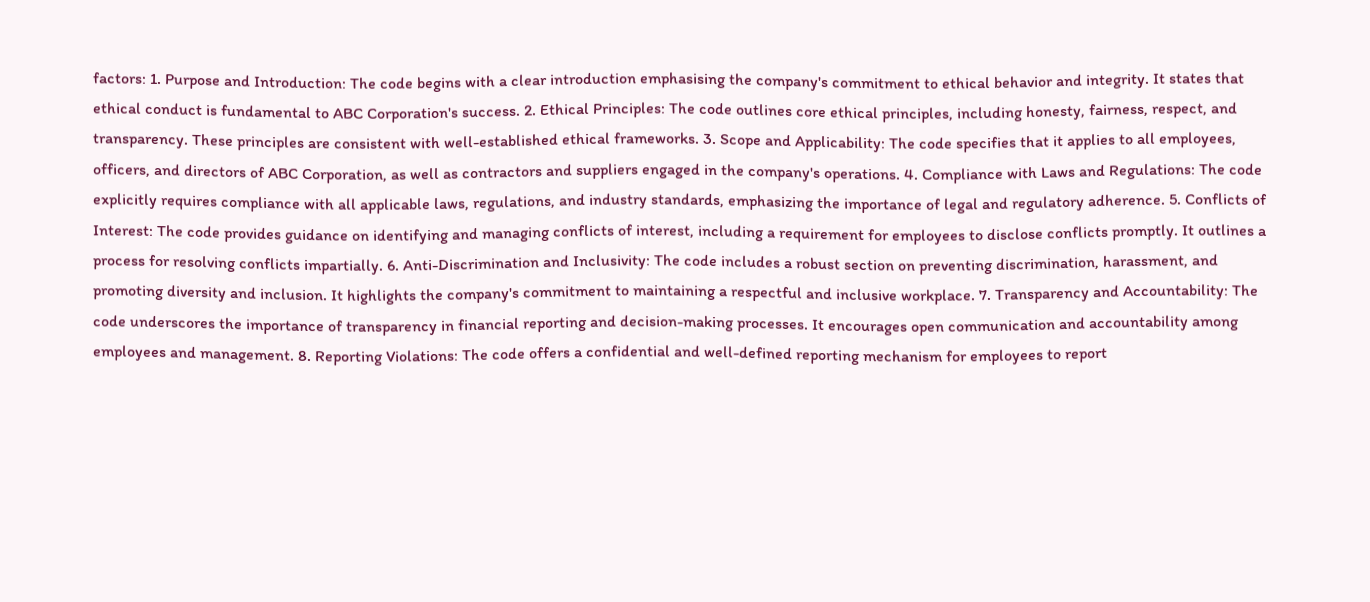factors: 1. Purpose and Introduction: The code begins with a clear introduction emphasising the company's commitment to ethical behavior and integrity. It states that ethical conduct is fundamental to ABC Corporation's success. 2. Ethical Principles: The code outlines core ethical principles, including honesty, fairness, respect, and transparency. These principles are consistent with well-established ethical frameworks. 3. Scope and Applicability: The code specifies that it applies to all employees, officers, and directors of ABC Corporation, as well as contractors and suppliers engaged in the company's operations. 4. Compliance with Laws and Regulations: The code explicitly requires compliance with all applicable laws, regulations, and industry standards, emphasizing the importance of legal and regulatory adherence. 5. Conflicts of Interest: The code provides guidance on identifying and managing conflicts of interest, including a requirement for employees to disclose conflicts promptly. It outlines a process for resolving conflicts impartially. 6. Anti-Discrimination and Inclusivity: The code includes a robust section on preventing discrimination, harassment, and promoting diversity and inclusion. It highlights the company's commitment to maintaining a respectful and inclusive workplace. 7. Transparency and Accountability: The code underscores the importance of transparency in financial reporting and decision-making processes. It encourages open communication and accountability among employees and management. 8. Reporting Violations: The code offers a confidential and well-defined reporting mechanism for employees to report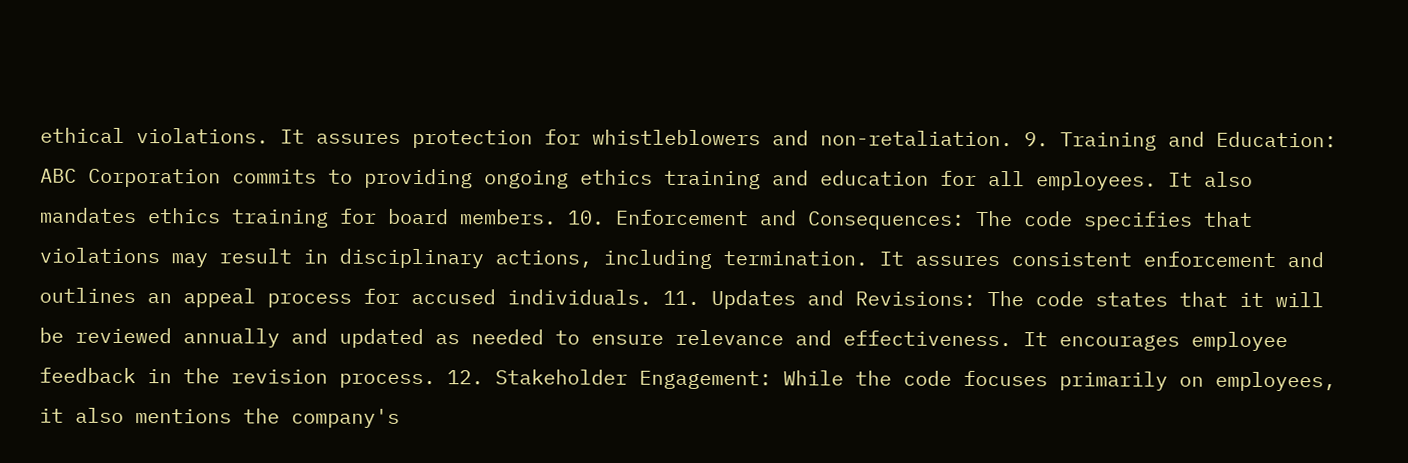ethical violations. It assures protection for whistleblowers and non-retaliation. 9. Training and Education: ABC Corporation commits to providing ongoing ethics training and education for all employees. It also mandates ethics training for board members. 10. Enforcement and Consequences: The code specifies that violations may result in disciplinary actions, including termination. It assures consistent enforcement and outlines an appeal process for accused individuals. 11. Updates and Revisions: The code states that it will be reviewed annually and updated as needed to ensure relevance and effectiveness. It encourages employee feedback in the revision process. 12. Stakeholder Engagement: While the code focuses primarily on employees, it also mentions the company's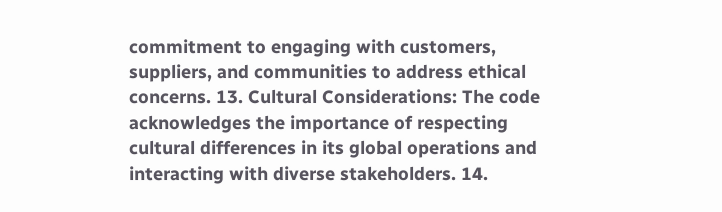commitment to engaging with customers, suppliers, and communities to address ethical concerns. 13. Cultural Considerations: The code acknowledges the importance of respecting cultural differences in its global operations and interacting with diverse stakeholders. 14.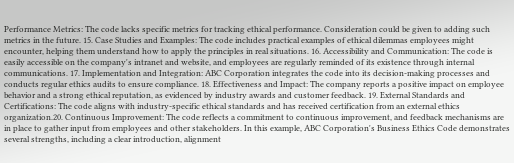Performance Metrics: The code lacks specific metrics for tracking ethical performance. Consideration could be given to adding such metrics in the future. 15. Case Studies and Examples: The code includes practical examples of ethical dilemmas employees might encounter, helping them understand how to apply the principles in real situations. 16. Accessibility and Communication: The code is easily accessible on the company's intranet and website, and employees are regularly reminded of its existence through internal communications. 17. Implementation and Integration: ABC Corporation integrates the code into its decision-making processes and conducts regular ethics audits to ensure compliance. 18. Effectiveness and Impact: The company reports a positive impact on employee behavior and a strong ethical reputation, as evidenced by industry awards and customer feedback. 19. External Standards and Certifications: The code aligns with industry-specific ethical standards and has received certification from an external ethics organization.20. Continuous Improvement: The code reflects a commitment to continuous improvement, and feedback mechanisms are in place to gather input from employees and other stakeholders. In this example, ABC Corporation's Business Ethics Code demonstrates several strengths, including a clear introduction, alignment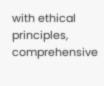with ethical principles, comprehensive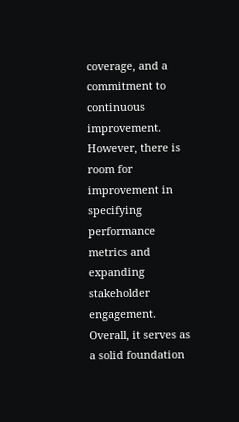coverage, and a commitment to continuous improvement. However, there is room for improvement in specifying performance metrics and expanding stakeholder engagement. Overall, it serves as a solid foundation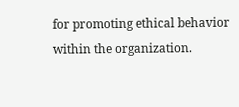for promoting ethical behavior within the organization.